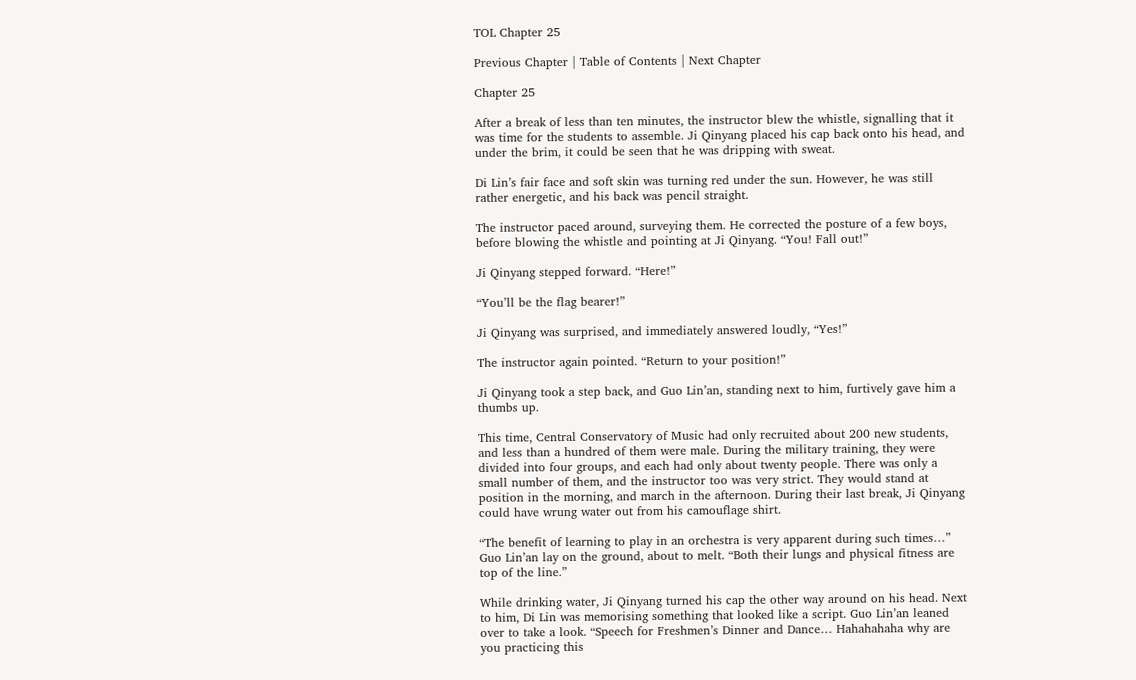TOL Chapter 25

Previous Chapter | Table of Contents | Next Chapter

Chapter 25

After a break of less than ten minutes, the instructor blew the whistle, signalling that it was time for the students to assemble. Ji Qinyang placed his cap back onto his head, and under the brim, it could be seen that he was dripping with sweat.

Di Lin’s fair face and soft skin was turning red under the sun. However, he was still rather energetic, and his back was pencil straight.

The instructor paced around, surveying them. He corrected the posture of a few boys, before blowing the whistle and pointing at Ji Qinyang. “You! Fall out!”

Ji Qinyang stepped forward. “Here!”

“You’ll be the flag bearer!”

Ji Qinyang was surprised, and immediately answered loudly, “Yes!”

The instructor again pointed. “Return to your position!”

Ji Qinyang took a step back, and Guo Lin’an, standing next to him, furtively gave him a thumbs up.

This time, Central Conservatory of Music had only recruited about 200 new students, and less than a hundred of them were male. During the military training, they were divided into four groups, and each had only about twenty people. There was only a small number of them, and the instructor too was very strict. They would stand at position in the morning, and march in the afternoon. During their last break, Ji Qinyang could have wrung water out from his camouflage shirt.

“The benefit of learning to play in an orchestra is very apparent during such times…” Guo Lin’an lay on the ground, about to melt. “Both their lungs and physical fitness are top of the line.”

While drinking water, Ji Qinyang turned his cap the other way around on his head. Next to him, Di Lin was memorising something that looked like a script. Guo Lin’an leaned over to take a look. “Speech for Freshmen’s Dinner and Dance… Hahahahaha why are you practicing this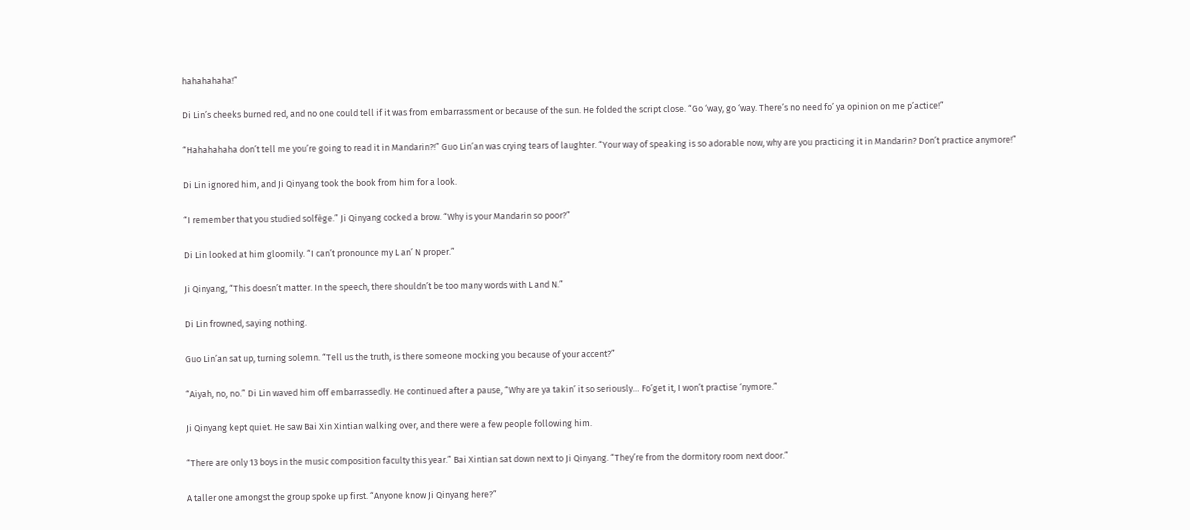hahahahaha!”

Di Lin’s cheeks burned red, and no one could tell if it was from embarrassment or because of the sun. He folded the script close. “Go ‘way, go ‘way. There’s no need fo’ ya opinion on me p’actice!”

“Hahahahaha don’t tell me you’re going to read it in Mandarin?!” Guo Lin’an was crying tears of laughter. “Your way of speaking is so adorable now, why are you practicing it in Mandarin? Don’t practice anymore!”

Di Lin ignored him, and Ji Qinyang took the book from him for a look.

“I remember that you studied solfège.” Ji Qinyang cocked a brow. “Why is your Mandarin so poor?”

Di Lin looked at him gloomily. “I can’t pronounce my L an’ N proper.”

Ji Qinyang, “This doesn’t matter. In the speech, there shouldn’t be too many words with L and N.”

Di Lin frowned, saying nothing.

Guo Lin’an sat up, turning solemn. “Tell us the truth, is there someone mocking you because of your accent?”

“Aiyah, no, no.” Di Lin waved him off embarrassedly. He continued after a pause, “Why are ya takin’ it so seriously… Fo’get it, I won’t practise ‘nymore.”

Ji Qinyang kept quiet. He saw Bai Xin Xintian walking over, and there were a few people following him.

“There are only 13 boys in the music composition faculty this year.” Bai Xintian sat down next to Ji Qinyang. “They’re from the dormitory room next door.”

A taller one amongst the group spoke up first. “Anyone know Ji Qinyang here?”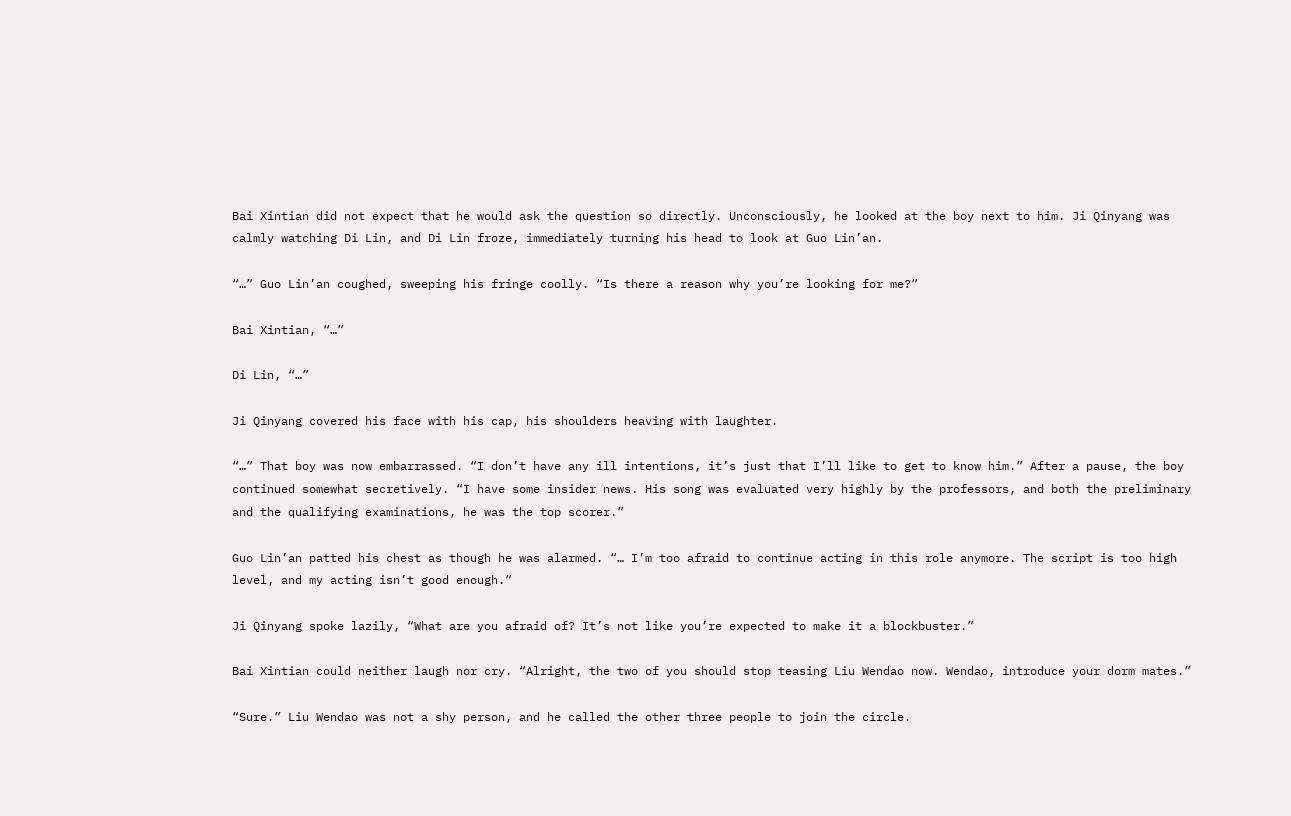Bai Xintian did not expect that he would ask the question so directly. Unconsciously, he looked at the boy next to him. Ji Qinyang was calmly watching Di Lin, and Di Lin froze, immediately turning his head to look at Guo Lin’an.

“…” Guo Lin’an coughed, sweeping his fringe coolly. “Is there a reason why you’re looking for me?”

Bai Xintian, “…”

Di Lin, “…”

Ji Qinyang covered his face with his cap, his shoulders heaving with laughter.

“…” That boy was now embarrassed. “I don’t have any ill intentions, it’s just that I’ll like to get to know him.” After a pause, the boy continued somewhat secretively. “I have some insider news. His song was evaluated very highly by the professors, and both the preliminary and the qualifying examinations, he was the top scorer.”

Guo Lin’an patted his chest as though he was alarmed. “… I’m too afraid to continue acting in this role anymore. The script is too high level, and my acting isn’t good enough.”

Ji Qinyang spoke lazily, “What are you afraid of? It’s not like you’re expected to make it a blockbuster.”

Bai Xintian could neither laugh nor cry. “Alright, the two of you should stop teasing Liu Wendao now. Wendao, introduce your dorm mates.”

“Sure.” Liu Wendao was not a shy person, and he called the other three people to join the circle.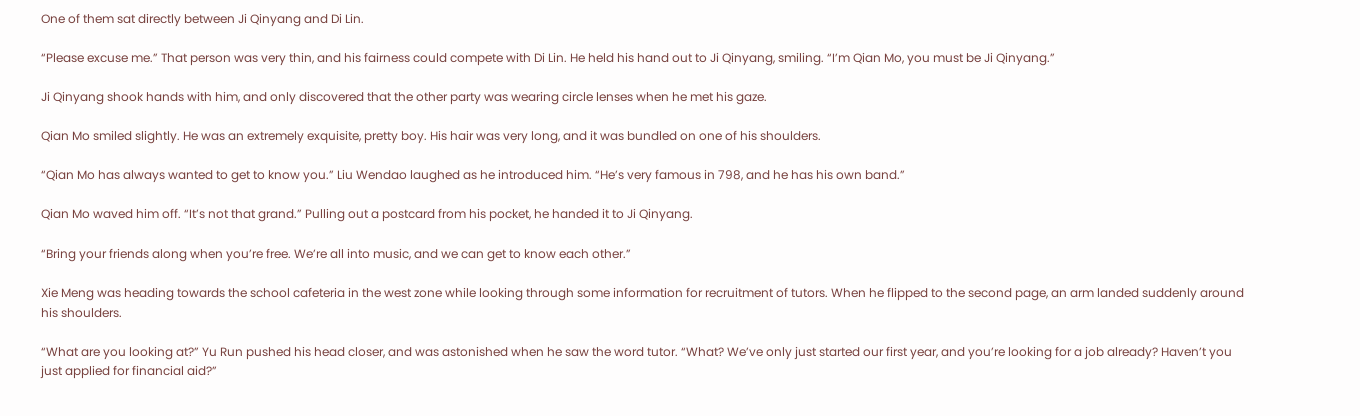One of them sat directly between Ji Qinyang and Di Lin.

“Please excuse me.” That person was very thin, and his fairness could compete with Di Lin. He held his hand out to Ji Qinyang, smiling. “I’m Qian Mo, you must be Ji Qinyang.”

Ji Qinyang shook hands with him, and only discovered that the other party was wearing circle lenses when he met his gaze.

Qian Mo smiled slightly. He was an extremely exquisite, pretty boy. His hair was very long, and it was bundled on one of his shoulders.

“Qian Mo has always wanted to get to know you.” Liu Wendao laughed as he introduced him. “He’s very famous in 798, and he has his own band.”

Qian Mo waved him off. “It’s not that grand.” Pulling out a postcard from his pocket, he handed it to Ji Qinyang.

“Bring your friends along when you’re free. We’re all into music, and we can get to know each other.”

Xie Meng was heading towards the school cafeteria in the west zone while looking through some information for recruitment of tutors. When he flipped to the second page, an arm landed suddenly around his shoulders.

“What are you looking at?” Yu Run pushed his head closer, and was astonished when he saw the word tutor. “What? We’ve only just started our first year, and you’re looking for a job already? Haven’t you just applied for financial aid?”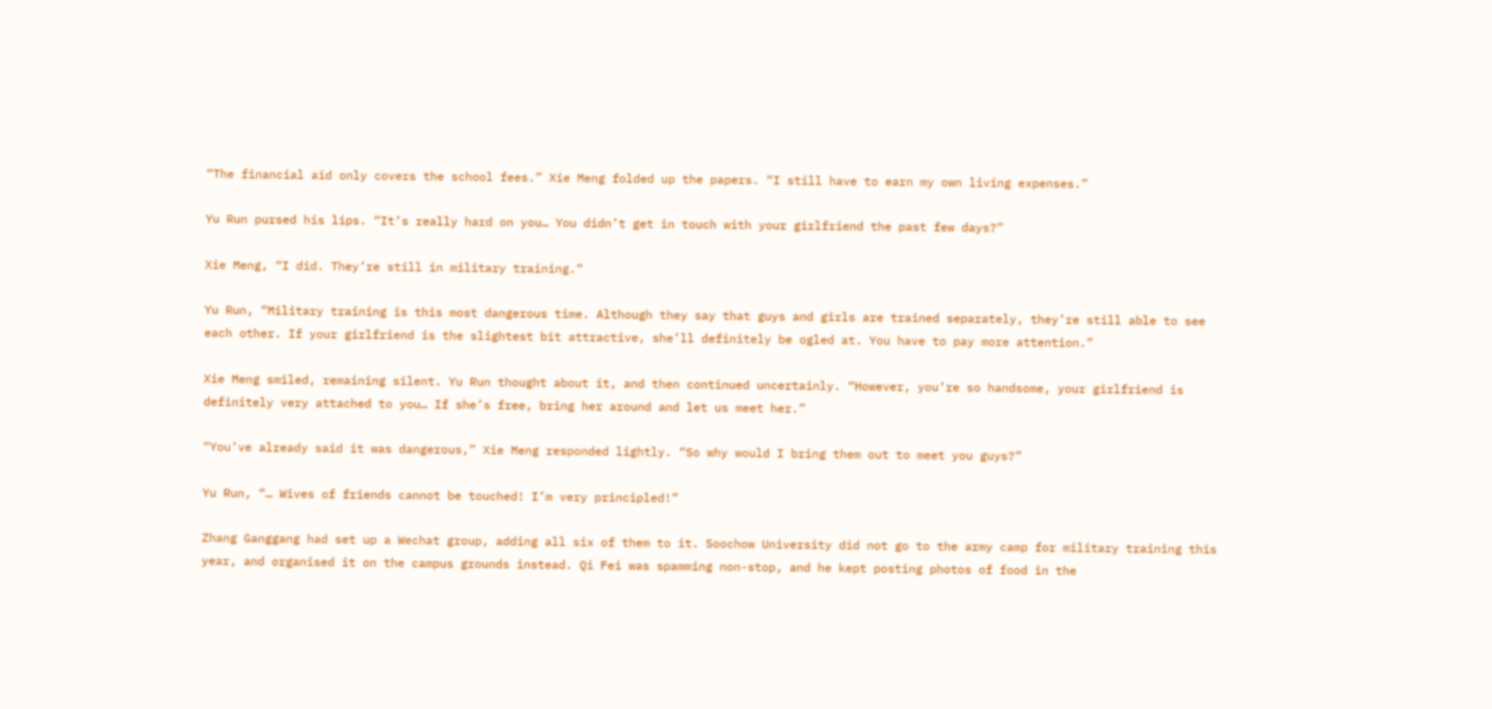“The financial aid only covers the school fees.” Xie Meng folded up the papers. “I still have to earn my own living expenses.”

Yu Run pursed his lips. “It’s really hard on you… You didn’t get in touch with your girlfriend the past few days?”

Xie Meng, “I did. They’re still in military training.”

Yu Run, “Military training is this most dangerous time. Although they say that guys and girls are trained separately, they’re still able to see each other. If your girlfriend is the slightest bit attractive, she’ll definitely be ogled at. You have to pay more attention.”

Xie Meng smiled, remaining silent. Yu Run thought about it, and then continued uncertainly. “However, you’re so handsome, your girlfriend is definitely very attached to you… If she’s free, bring her around and let us meet her.”

“You’ve already said it was dangerous,” Xie Meng responded lightly. “So why would I bring them out to meet you guys?”

Yu Run, “… Wives of friends cannot be touched! I’m very principled!”

Zhang Ganggang had set up a Wechat group, adding all six of them to it. Soochow University did not go to the army camp for military training this year, and organised it on the campus grounds instead. Qi Fei was spamming non-stop, and he kept posting photos of food in the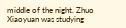middle of the night. Zhuo Xiaoyuan was studying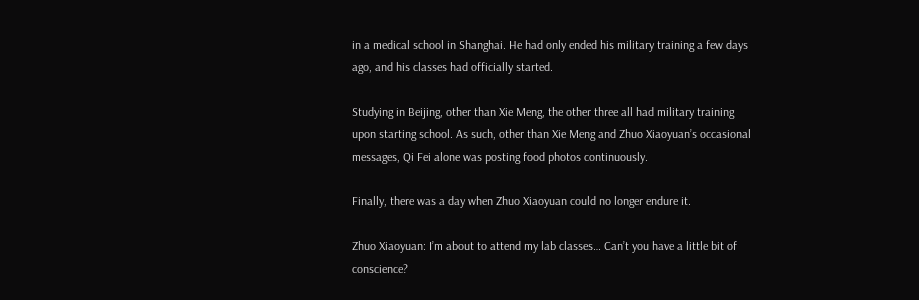in a medical school in Shanghai. He had only ended his military training a few days ago, and his classes had officially started.

Studying in Beijing, other than Xie Meng, the other three all had military training upon starting school. As such, other than Xie Meng and Zhuo Xiaoyuan’s occasional messages, Qi Fei alone was posting food photos continuously.

Finally, there was a day when Zhuo Xiaoyuan could no longer endure it.

Zhuo Xiaoyuan: I’m about to attend my lab classes… Can’t you have a little bit of conscience?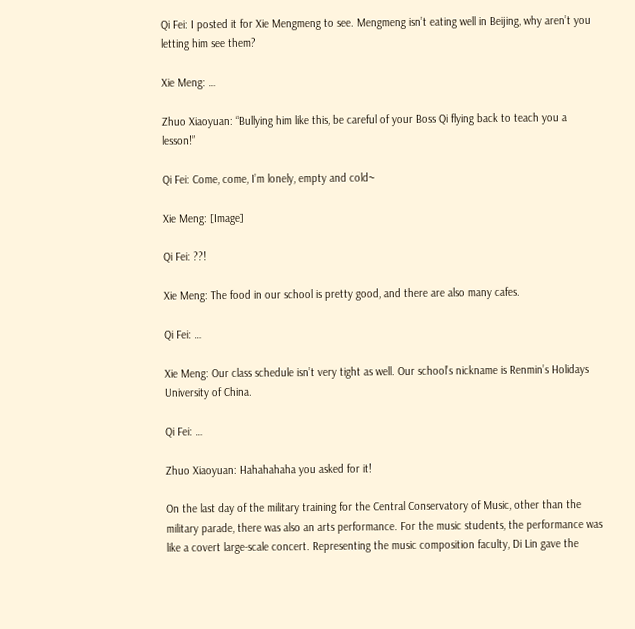Qi Fei: I posted it for Xie Mengmeng to see. Mengmeng isn’t eating well in Beijing, why aren’t you letting him see them?

Xie Meng: …

Zhuo Xiaoyuan: “Bullying him like this, be careful of your Boss Qi flying back to teach you a lesson!”

Qi Fei: Come, come, I’m lonely, empty and cold~

Xie Meng: [Image]

Qi Fei: ??!

Xie Meng: The food in our school is pretty good, and there are also many cafes.

Qi Fei: …

Xie Meng: Our class schedule isn’t very tight as well. Our school’s nickname is Renmin’s Holidays University of China.

Qi Fei: …

Zhuo Xiaoyuan: Hahahahaha you asked for it!

On the last day of the military training for the Central Conservatory of Music, other than the military parade, there was also an arts performance. For the music students, the performance was like a covert large-scale concert. Representing the music composition faculty, Di Lin gave the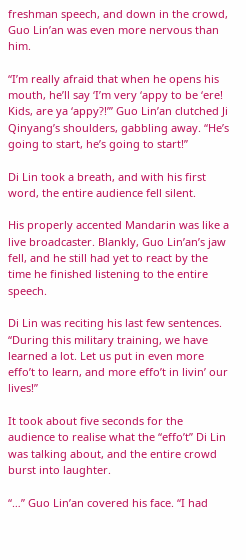freshman speech, and down in the crowd, Guo Lin’an was even more nervous than him.

“I’m really afraid that when he opens his mouth, he’ll say ‘I’m very ‘appy to be ‘ere! Kids, are ya ‘appy?!’” Guo Lin’an clutched Ji Qinyang’s shoulders, gabbling away. “He’s going to start, he’s going to start!”

Di Lin took a breath, and with his first word, the entire audience fell silent.

His properly accented Mandarin was like a live broadcaster. Blankly, Guo Lin’an’s jaw fell, and he still had yet to react by the time he finished listening to the entire speech.

Di Lin was reciting his last few sentences. “During this military training, we have learned a lot. Let us put in even more effo’t to learn, and more effo’t in livin’ our lives!”

It took about five seconds for the audience to realise what the “effo’t” Di Lin was talking about, and the entire crowd burst into laughter.

“…” Guo Lin’an covered his face. “I had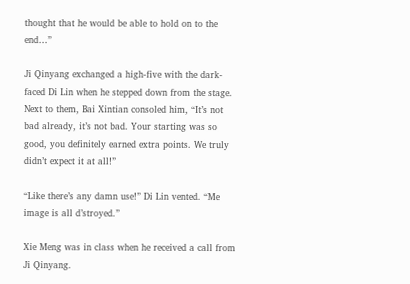thought that he would be able to hold on to the end…”

Ji Qinyang exchanged a high-five with the dark-faced Di Lin when he stepped down from the stage. Next to them, Bai Xintian consoled him, “It’s not bad already, it’s not bad. Your starting was so good, you definitely earned extra points. We truly didn’t expect it at all!”

“Like there’s any damn use!” Di Lin vented. “Me image is all d’stroyed.”

Xie Meng was in class when he received a call from Ji Qinyang.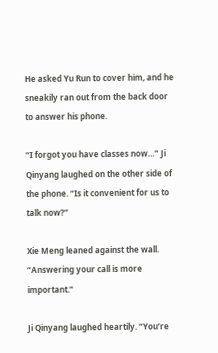He asked Yu Run to cover him, and he sneakily ran out from the back door to answer his phone.

“I forgot you have classes now…” Ji Qinyang laughed on the other side of the phone. “Is it convenient for us to talk now?”

Xie Meng leaned against the wall. “Answering your call is more important.”

Ji Qinyang laughed heartily. “You’re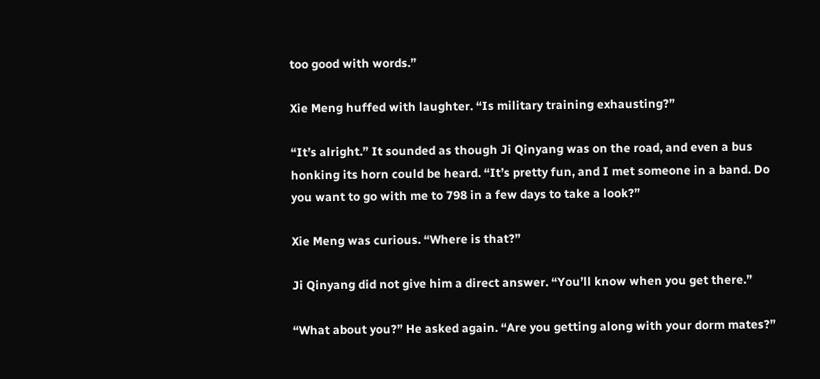too good with words.”

Xie Meng huffed with laughter. “Is military training exhausting?”

“It’s alright.” It sounded as though Ji Qinyang was on the road, and even a bus honking its horn could be heard. “It’s pretty fun, and I met someone in a band. Do you want to go with me to 798 in a few days to take a look?”

Xie Meng was curious. “Where is that?”

Ji Qinyang did not give him a direct answer. “You’ll know when you get there.”

“What about you?” He asked again. “Are you getting along with your dorm mates?”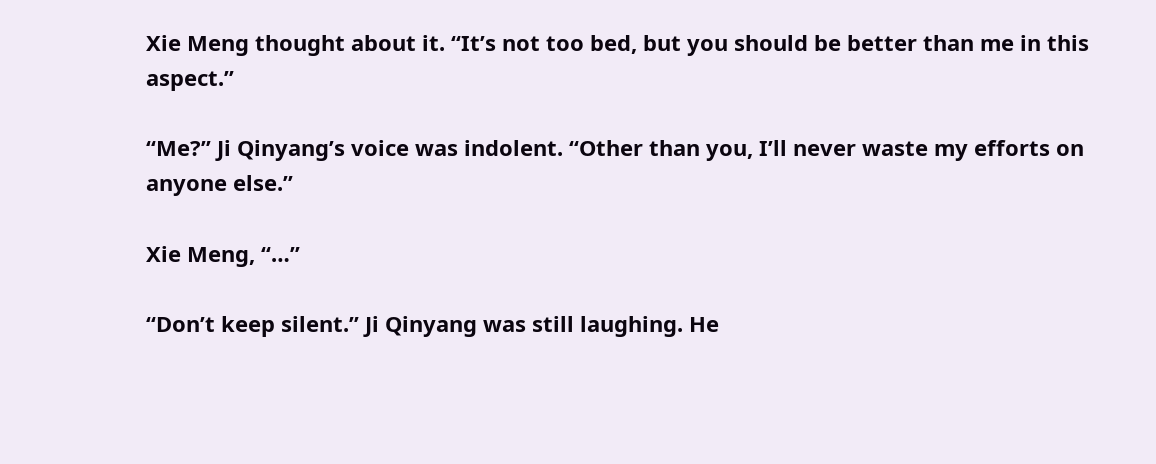Xie Meng thought about it. “It’s not too bed, but you should be better than me in this aspect.”

“Me?” Ji Qinyang’s voice was indolent. “Other than you, I’ll never waste my efforts on anyone else.”

Xie Meng, “…”

“Don’t keep silent.” Ji Qinyang was still laughing. He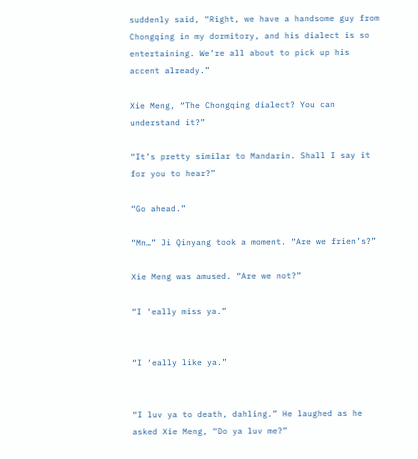suddenly said, “Right, we have a handsome guy from Chongqing in my dormitory, and his dialect is so entertaining. We’re all about to pick up his accent already.”

Xie Meng, “The Chongqing dialect? You can understand it?”

“It’s pretty similar to Mandarin. Shall I say it for you to hear?”

“Go ahead.”

“Mn…” Ji Qinyang took a moment. “Are we frien’s?”

Xie Meng was amused. “Are we not?”

“I ‘eally miss ya.”


“I ‘eally like ya.”


“I luv ya to death, dahling.” He laughed as he asked Xie Meng, “Do ya luv me?”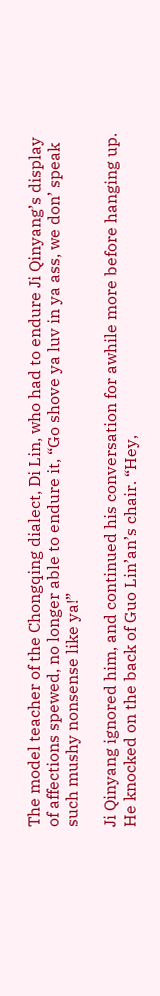The model teacher of the Chongqing dialect, Di Lin, who had to endure Ji Qinyang’s display of affections spewed, no longer able to endure it, “Go shove ya luv in ya ass, we don’ speak such mushy nonsense like ya!”

Ji Qinyang ignored him, and continued his conversation for awhile more before hanging up. He knocked on the back of Guo Lin’an’s chair. “Hey,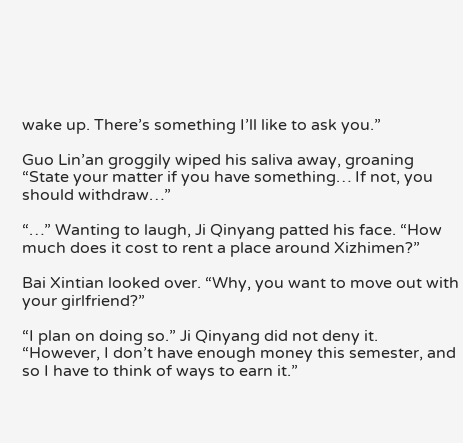wake up. There’s something I’ll like to ask you.”

Guo Lin’an groggily wiped his saliva away, groaning “State your matter if you have something… If not, you should withdraw…”

“…” Wanting to laugh, Ji Qinyang patted his face. “How much does it cost to rent a place around Xizhimen?”

Bai Xintian looked over. “Why, you want to move out with your girlfriend?”

“I plan on doing so.” Ji Qinyang did not deny it. “However, I don’t have enough money this semester, and so I have to think of ways to earn it.”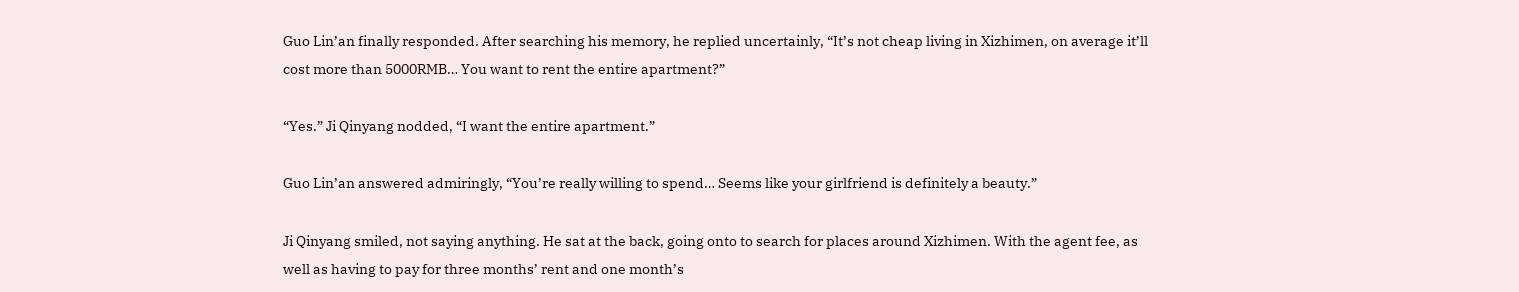Guo Lin’an finally responded. After searching his memory, he replied uncertainly, “It’s not cheap living in Xizhimen, on average it’ll cost more than 5000RMB… You want to rent the entire apartment?”

“Yes.” Ji Qinyang nodded, “I want the entire apartment.”

Guo Lin’an answered admiringly, “You’re really willing to spend… Seems like your girlfriend is definitely a beauty.”

Ji Qinyang smiled, not saying anything. He sat at the back, going onto to search for places around Xizhimen. With the agent fee, as well as having to pay for three months’ rent and one month’s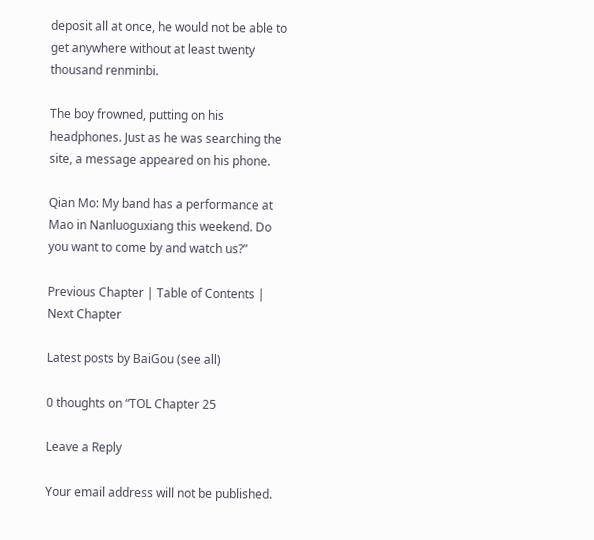deposit all at once, he would not be able to get anywhere without at least twenty thousand renminbi.

The boy frowned, putting on his headphones. Just as he was searching the site, a message appeared on his phone.

Qian Mo: My band has a performance at Mao in Nanluoguxiang this weekend. Do you want to come by and watch us?”

Previous Chapter | Table of Contents | Next Chapter

Latest posts by BaiGou (see all)

0 thoughts on “TOL Chapter 25

Leave a Reply

Your email address will not be published.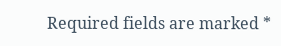Required fields are marked *